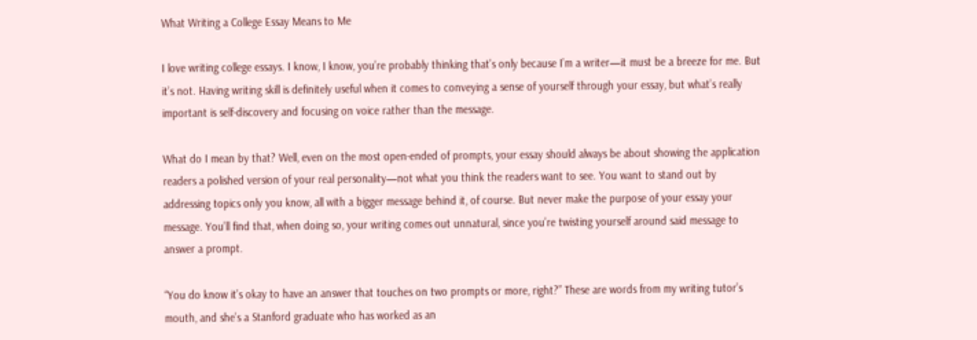What Writing a College Essay Means to Me

I love writing college essays. I know, I know, you’re probably thinking that’s only because I’m a writer—it must be a breeze for me. But it’s not. Having writing skill is definitely useful when it comes to conveying a sense of yourself through your essay, but what’s really important is self-discovery and focusing on voice rather than the message.

What do I mean by that? Well, even on the most open-ended of prompts, your essay should always be about showing the application readers a polished version of your real personality—not what you think the readers want to see. You want to stand out by addressing topics only you know, all with a bigger message behind it, of course. But never make the purpose of your essay your message. You’ll find that, when doing so, your writing comes out unnatural, since you’re twisting yourself around said message to answer a prompt.

“You do know it’s okay to have an answer that touches on two prompts or more, right?” These are words from my writing tutor’s mouth, and she’s a Stanford graduate who has worked as an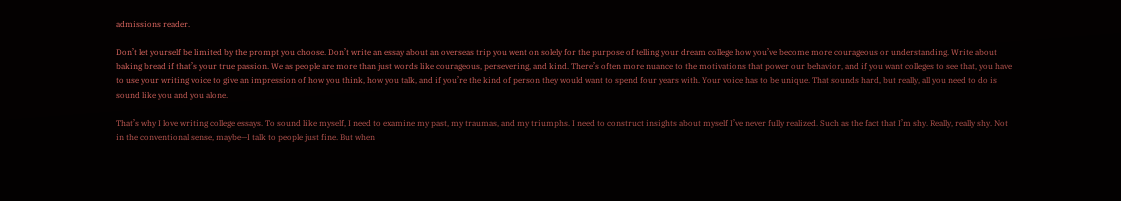admissions reader.

Don’t let yourself be limited by the prompt you choose. Don’t write an essay about an overseas trip you went on solely for the purpose of telling your dream college how you’ve become more courageous or understanding. Write about baking bread if that’s your true passion. We as people are more than just words like courageous, persevering, and kind. There’s often more nuance to the motivations that power our behavior, and if you want colleges to see that, you have to use your writing voice to give an impression of how you think, how you talk, and if you’re the kind of person they would want to spend four years with. Your voice has to be unique. That sounds hard, but really, all you need to do is sound like you and you alone.

That’s why I love writing college essays. To sound like myself, I need to examine my past, my traumas, and my triumphs. I need to construct insights about myself I’ve never fully realized. Such as the fact that I’m shy. Really, really shy. Not in the conventional sense, maybe—I talk to people just fine. But when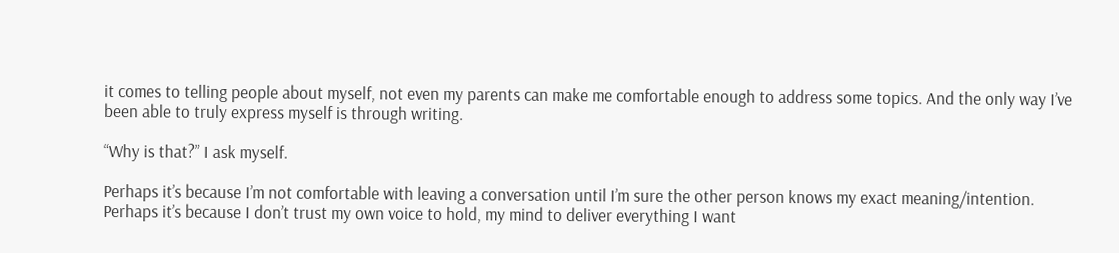it comes to telling people about myself, not even my parents can make me comfortable enough to address some topics. And the only way I’ve been able to truly express myself is through writing.

“Why is that?” I ask myself.

Perhaps it’s because I’m not comfortable with leaving a conversation until I’m sure the other person knows my exact meaning/intention. Perhaps it’s because I don’t trust my own voice to hold, my mind to deliver everything I want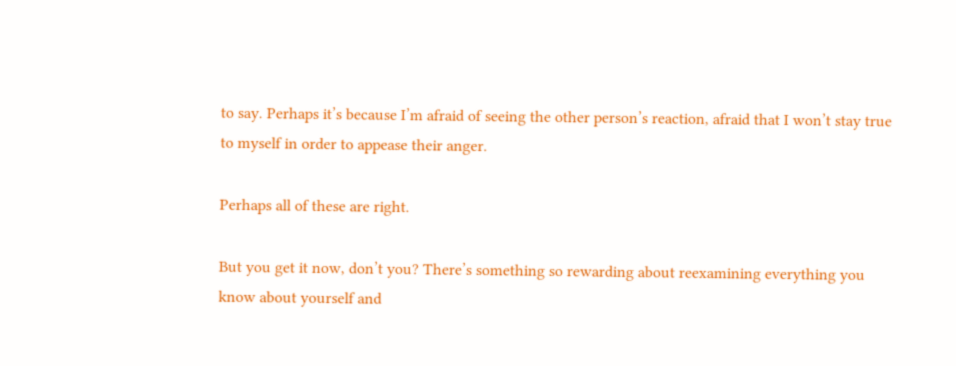to say. Perhaps it’s because I’m afraid of seeing the other person’s reaction, afraid that I won’t stay true to myself in order to appease their anger.

Perhaps all of these are right.

But you get it now, don’t you? There’s something so rewarding about reexamining everything you know about yourself and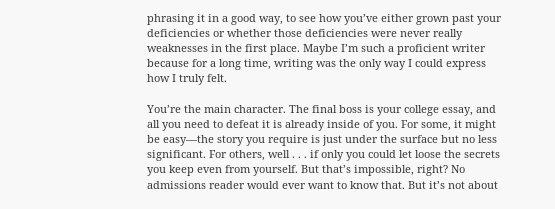phrasing it in a good way, to see how you’ve either grown past your deficiencies or whether those deficiencies were never really weaknesses in the first place. Maybe I’m such a proficient writer because for a long time, writing was the only way I could express how I truly felt.

You’re the main character. The final boss is your college essay, and all you need to defeat it is already inside of you. For some, it might be easy—the story you require is just under the surface but no less significant. For others, well . . . if only you could let loose the secrets you keep even from yourself. But that’s impossible, right? No admissions reader would ever want to know that. But it’s not about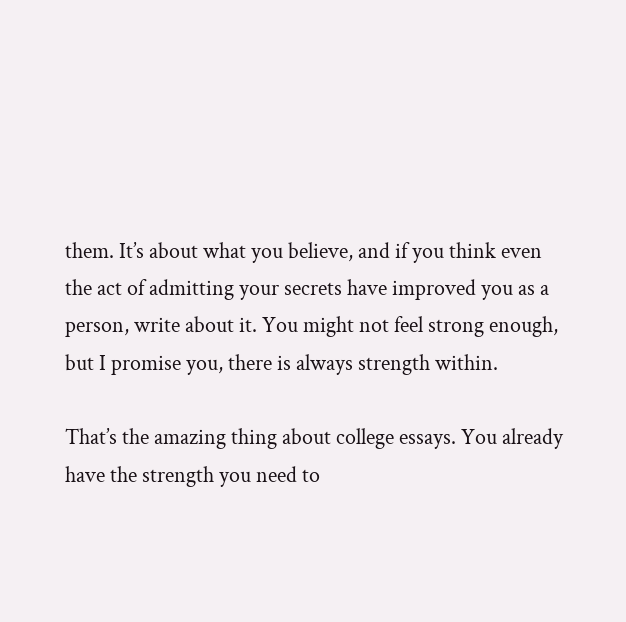them. It’s about what you believe, and if you think even the act of admitting your secrets have improved you as a person, write about it. You might not feel strong enough, but I promise you, there is always strength within.

That’s the amazing thing about college essays. You already have the strength you need to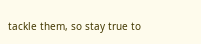tackle them, so stay true to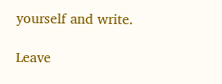yourself and write.

Leave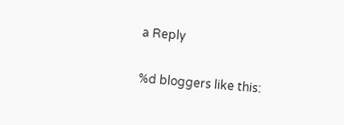a Reply

%d bloggers like this: